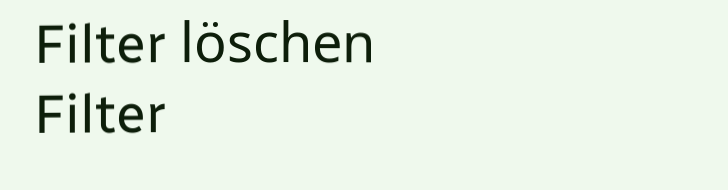Filter löschen
Filter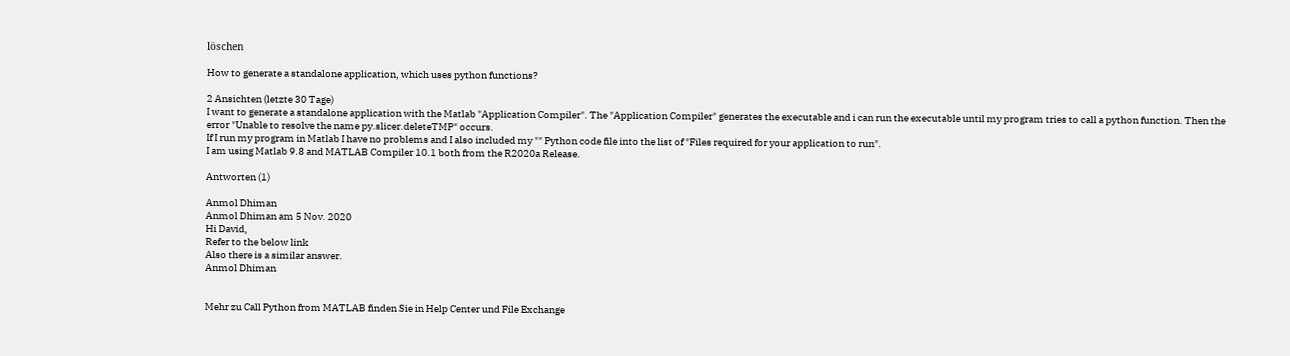löschen

How to generate a standalone application, which uses python functions?

2 Ansichten (letzte 30 Tage)
I want to generate a standalone application with the Matlab "Application Compiler". The "Application Compiler" generates the executable and i can run the executable until my program tries to call a python function. Then the error "Unable to resolve the name py.slicer.deleteTMP" occurs.
If I run my program in Matlab I have no problems and I also included my "" Python code file into the list of "Files required for your application to run".
I am using Matlab 9.8 and MATLAB Compiler 10.1 both from the R2020a Release.

Antworten (1)

Anmol Dhiman
Anmol Dhiman am 5 Nov. 2020
Hi David,
Refer to the below link
Also there is a similar answer.
Anmol Dhiman


Mehr zu Call Python from MATLAB finden Sie in Help Center und File Exchange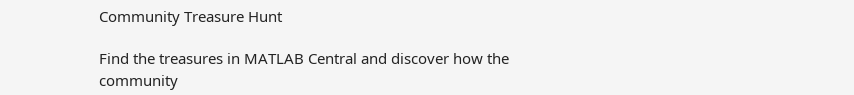Community Treasure Hunt

Find the treasures in MATLAB Central and discover how the community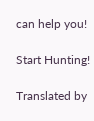can help you!

Start Hunting!

Translated by